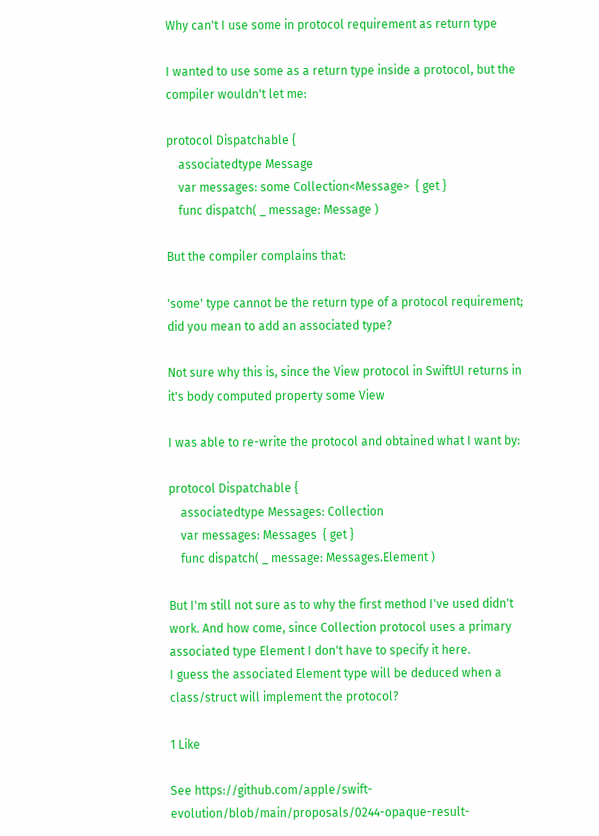Why can't I use some in protocol requirement as return type

I wanted to use some as a return type inside a protocol, but the compiler wouldn't let me:

protocol Dispatchable {
    associatedtype Message
    var messages: some Collection<Message>  { get }
    func dispatch( _ message: Message )

But the compiler complains that:

'some' type cannot be the return type of a protocol requirement; did you mean to add an associated type?

Not sure why this is, since the View protocol in SwiftUI returns in it's body computed property some View

I was able to re-write the protocol and obtained what I want by:

protocol Dispatchable {
    associatedtype Messages: Collection
    var messages: Messages  { get }
    func dispatch( _ message: Messages.Element )

But I'm still not sure as to why the first method I've used didn't work. And how come, since Collection protocol uses a primary associated type Element I don't have to specify it here.
I guess the associated Element type will be deduced when a class/struct will implement the protocol?

1 Like

See https://github.com/apple/swift-evolution/blob/main/proposals/0244-opaque-result-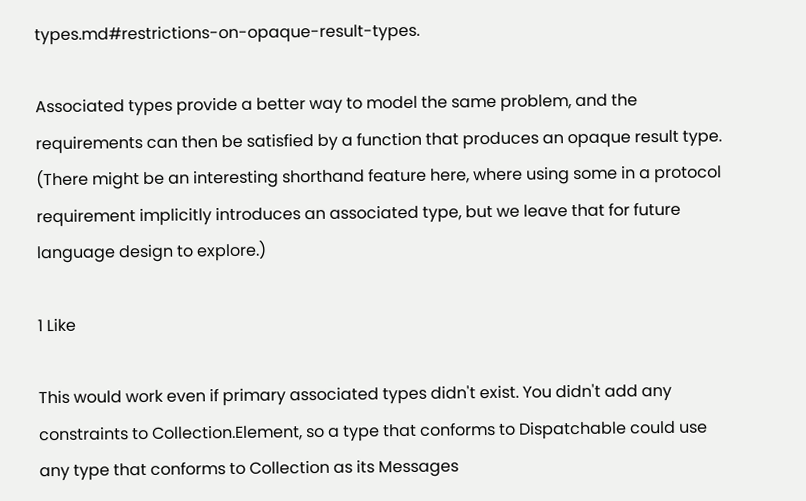types.md#restrictions-on-opaque-result-types.

Associated types provide a better way to model the same problem, and the requirements can then be satisfied by a function that produces an opaque result type. (There might be an interesting shorthand feature here, where using some in a protocol requirement implicitly introduces an associated type, but we leave that for future language design to explore.)

1 Like

This would work even if primary associated types didn't exist. You didn't add any constraints to Collection.Element, so a type that conforms to Dispatchable could use any type that conforms to Collection as its Messages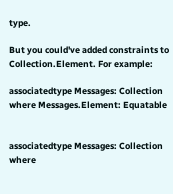type.

But you could've added constraints to Collection.Element. For example:

associatedtype Messages: Collection where Messages.Element: Equatable


associatedtype Messages: Collection where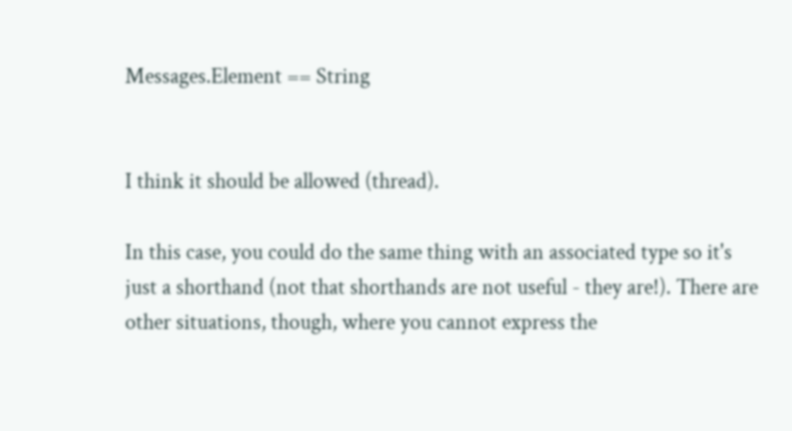Messages.Element == String


I think it should be allowed (thread).

In this case, you could do the same thing with an associated type so it's just a shorthand (not that shorthands are not useful - they are!). There are other situations, though, where you cannot express the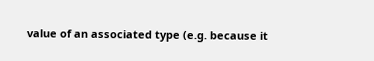value of an associated type (e.g. because it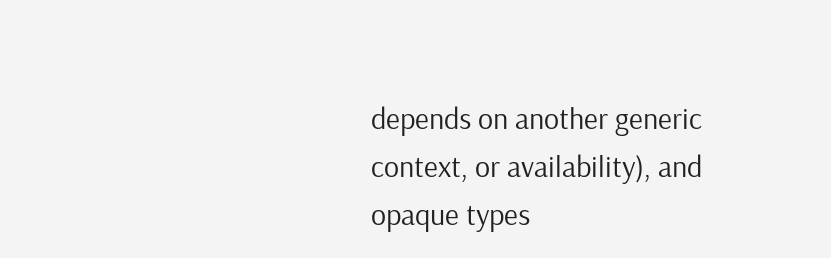depends on another generic context, or availability), and opaque types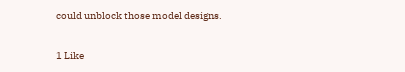could unblock those model designs.

1 Like